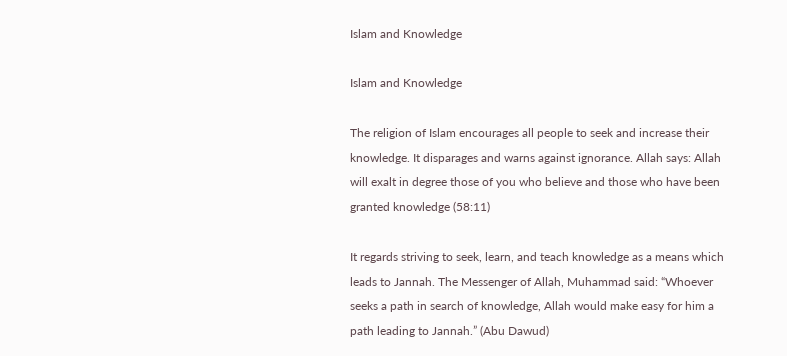Islam and Knowledge

Islam and Knowledge

The religion of Islam encourages all people to seek and increase their knowledge. It disparages and warns against ignorance. Allah says: Allah will exalt in degree those of you who believe and those who have been granted knowledge (58:11)

It regards striving to seek, learn, and teach knowledge as a means which leads to Jannah. The Messenger of Allah, Muhammad said: “Whoever seeks a path in search of knowledge, Allah would make easy for him a path leading to Jannah.” (Abu Dawud)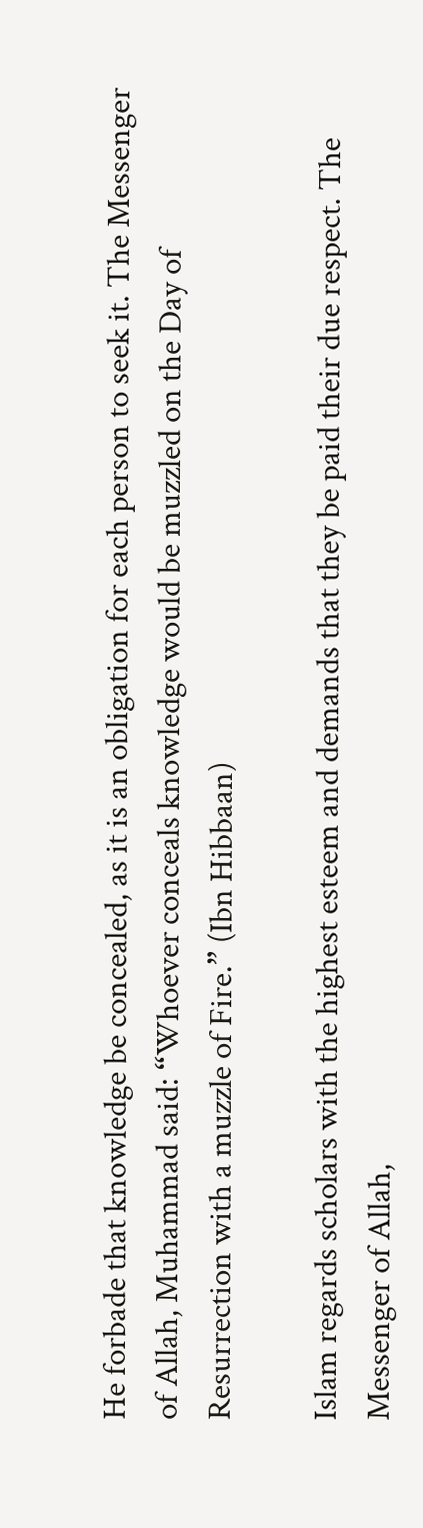He forbade that knowledge be concealed, as it is an obligation for each person to seek it. The Messenger of Allah, Muhammad said: “Whoever conceals knowledge would be muzzled on the Day of Resurrection with a muzzle of Fire.” (Ibn Hibbaan)

Islam regards scholars with the highest esteem and demands that they be paid their due respect. The Messenger of Allah,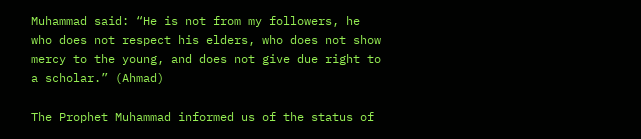Muhammad said: “He is not from my followers, he who does not respect his elders, who does not show mercy to the young, and does not give due right to a scholar.” (Ahmad)

The Prophet Muhammad informed us of the status of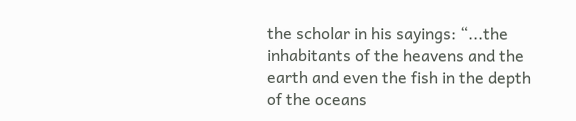the scholar in his sayings: “...the inhabitants of the heavens and the earth and even the fish in the depth of the oceans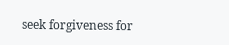seek forgiveness for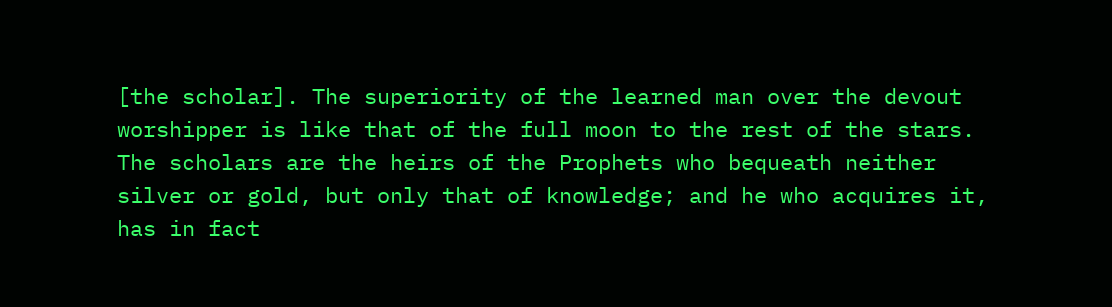[the scholar]. The superiority of the learned man over the devout worshipper is like that of the full moon to the rest of the stars. The scholars are the heirs of the Prophets who bequeath neither silver or gold, but only that of knowledge; and he who acquires it, has in fact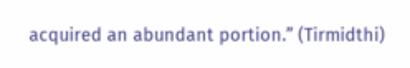acquired an abundant portion.” (Tirmidthi)